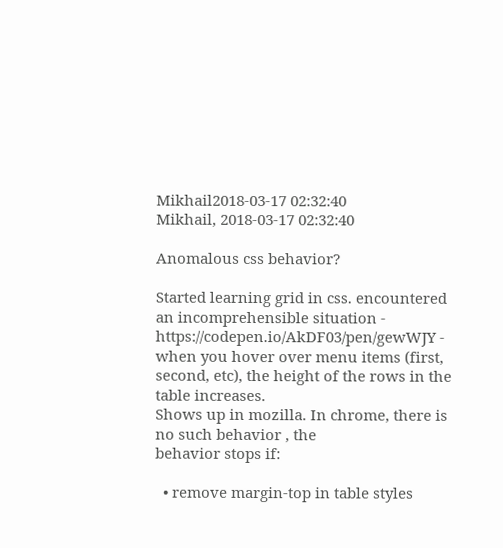Mikhail2018-03-17 02:32:40
Mikhail, 2018-03-17 02:32:40

Anomalous css behavior?

Started learning grid in css. encountered an incomprehensible situation - https://codepen.io/AkDF03/pen/gewWJY - when you hover over menu items (first, second, etc), the height of the rows in the table increases.
Shows up in mozilla. In chrome, there is no such behavior , the
behavior stops if:

  • remove margin-top in table styles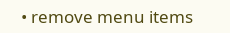• remove menu items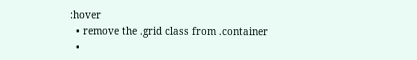:hover
  • remove the .grid class from .container
  •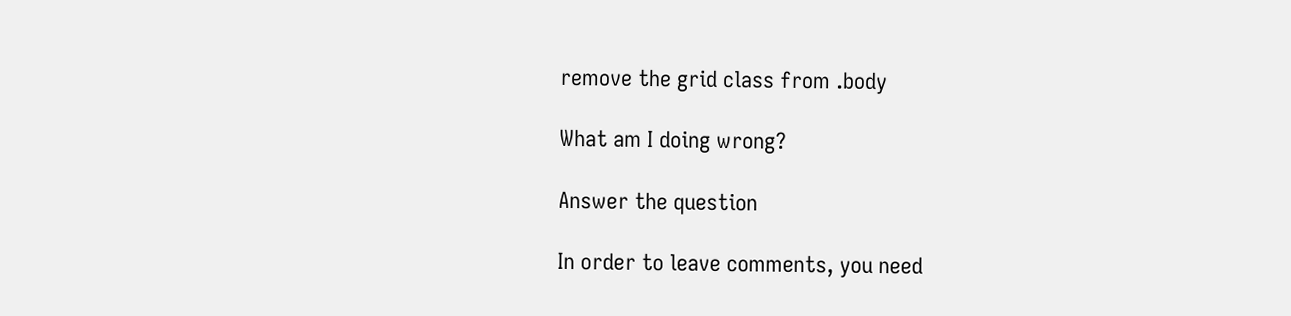remove the grid class from .body

What am I doing wrong?

Answer the question

In order to leave comments, you need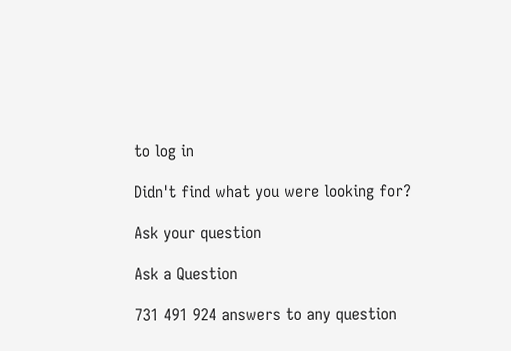to log in

Didn't find what you were looking for?

Ask your question

Ask a Question

731 491 924 answers to any question